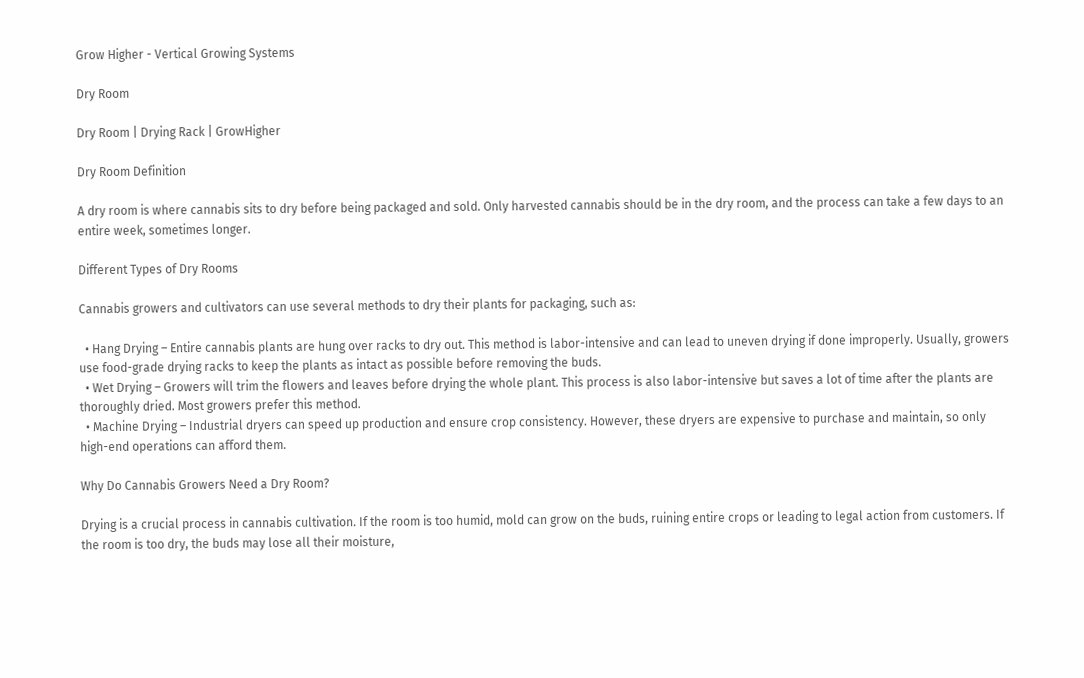Grow Higher - Vertical Growing Systems

Dry Room

Dry Room | Drying Rack | GrowHigher

Dry Room Definition

A dry room is where cannabis sits to dry before being packaged and sold. Only harvested cannabis should be in the dry room, and the process can take a few days to an entire week, sometimes longer.

Different Types of Dry Rooms

Cannabis growers and cultivators can use several methods to dry their plants for packaging, such as:

  • Hang Drying – Entire cannabis plants are hung over racks to dry out. This method is labor-intensive and can lead to uneven drying if done improperly. Usually, growers use food-grade drying racks to keep the plants as intact as possible before removing the buds.
  • Wet Drying – Growers will trim the flowers and leaves before drying the whole plant. This process is also labor-intensive but saves a lot of time after the plants are thoroughly dried. Most growers prefer this method.
  • Machine Drying – Industrial dryers can speed up production and ensure crop consistency. However, these dryers are expensive to purchase and maintain, so only high-end operations can afford them.

Why Do Cannabis Growers Need a Dry Room?

Drying is a crucial process in cannabis cultivation. If the room is too humid, mold can grow on the buds, ruining entire crops or leading to legal action from customers. If the room is too dry, the buds may lose all their moisture,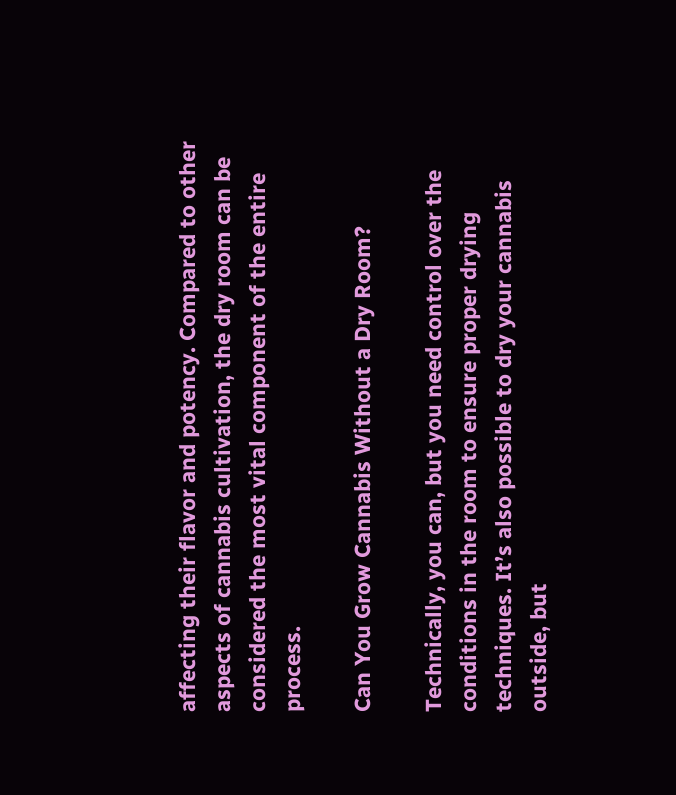affecting their flavor and potency. Compared to other aspects of cannabis cultivation, the dry room can be considered the most vital component of the entire process.

Can You Grow Cannabis Without a Dry Room?

Technically, you can, but you need control over the conditions in the room to ensure proper drying techniques. It’s also possible to dry your cannabis outside, but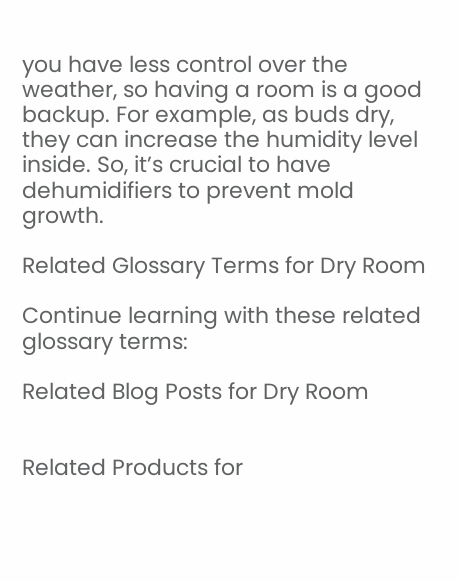you have less control over the weather, so having a room is a good backup. For example, as buds dry, they can increase the humidity level inside. So, it’s crucial to have dehumidifiers to prevent mold growth.

Related Glossary Terms for Dry Room

Continue learning with these related glossary terms:

Related Blog Posts for Dry Room


Related Products for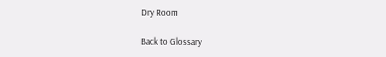Dry Room

Back to Glossary